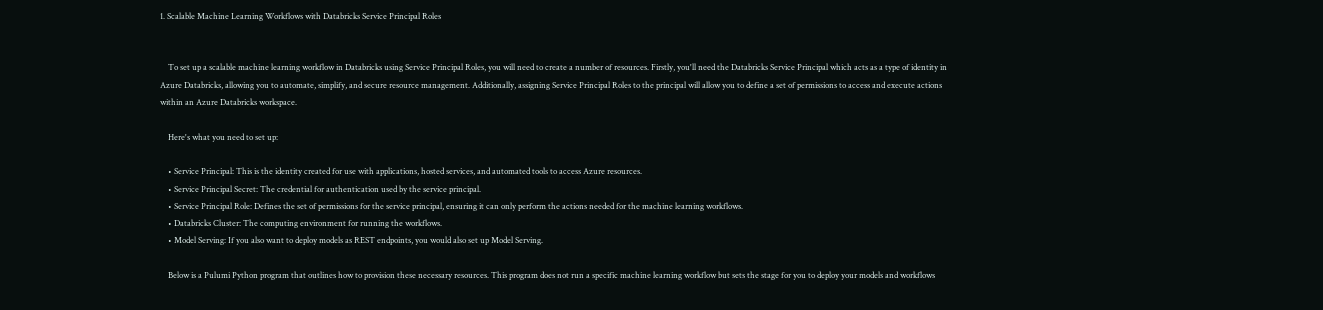1. Scalable Machine Learning Workflows with Databricks Service Principal Roles


    To set up a scalable machine learning workflow in Databricks using Service Principal Roles, you will need to create a number of resources. Firstly, you'll need the Databricks Service Principal which acts as a type of identity in Azure Databricks, allowing you to automate, simplify, and secure resource management. Additionally, assigning Service Principal Roles to the principal will allow you to define a set of permissions to access and execute actions within an Azure Databricks workspace.

    Here's what you need to set up:

    • Service Principal: This is the identity created for use with applications, hosted services, and automated tools to access Azure resources.
    • Service Principal Secret: The credential for authentication used by the service principal.
    • Service Principal Role: Defines the set of permissions for the service principal, ensuring it can only perform the actions needed for the machine learning workflows.
    • Databricks Cluster: The computing environment for running the workflows.
    • Model Serving: If you also want to deploy models as REST endpoints, you would also set up Model Serving.

    Below is a Pulumi Python program that outlines how to provision these necessary resources. This program does not run a specific machine learning workflow but sets the stage for you to deploy your models and workflows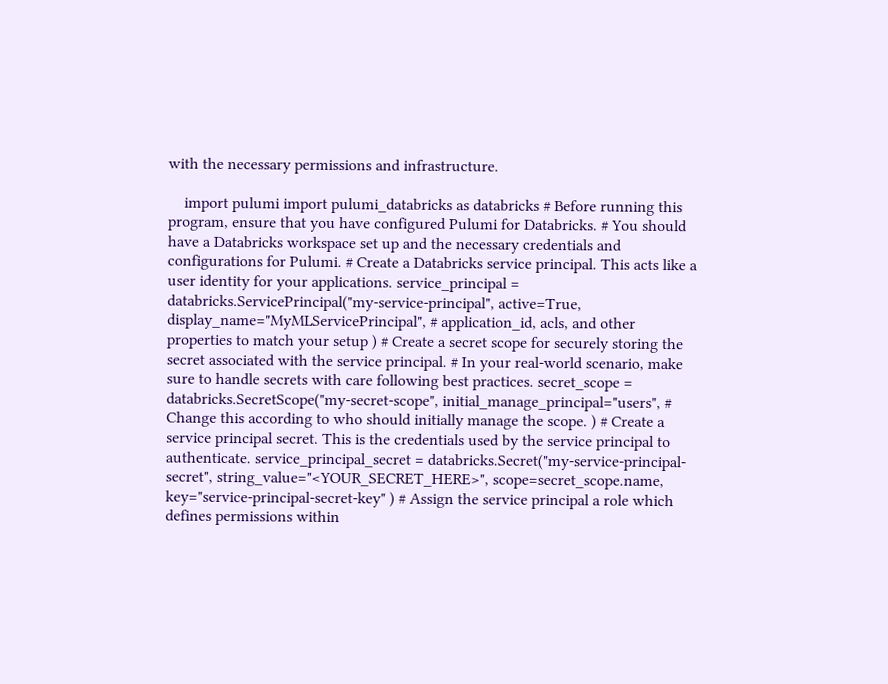with the necessary permissions and infrastructure.

    import pulumi import pulumi_databricks as databricks # Before running this program, ensure that you have configured Pulumi for Databricks. # You should have a Databricks workspace set up and the necessary credentials and configurations for Pulumi. # Create a Databricks service principal. This acts like a user identity for your applications. service_principal = databricks.ServicePrincipal("my-service-principal", active=True, display_name="MyMLServicePrincipal", # application_id, acls, and other properties to match your setup ) # Create a secret scope for securely storing the secret associated with the service principal. # In your real-world scenario, make sure to handle secrets with care following best practices. secret_scope = databricks.SecretScope("my-secret-scope", initial_manage_principal="users", # Change this according to who should initially manage the scope. ) # Create a service principal secret. This is the credentials used by the service principal to authenticate. service_principal_secret = databricks.Secret("my-service-principal-secret", string_value="<YOUR_SECRET_HERE>", scope=secret_scope.name, key="service-principal-secret-key" ) # Assign the service principal a role which defines permissions within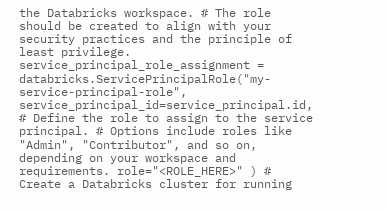the Databricks workspace. # The role should be created to align with your security practices and the principle of least privilege. service_principal_role_assignment = databricks.ServicePrincipalRole("my-service-principal-role", service_principal_id=service_principal.id, # Define the role to assign to the service principal. # Options include roles like "Admin", "Contributor", and so on, depending on your workspace and requirements. role="<ROLE_HERE>" ) # Create a Databricks cluster for running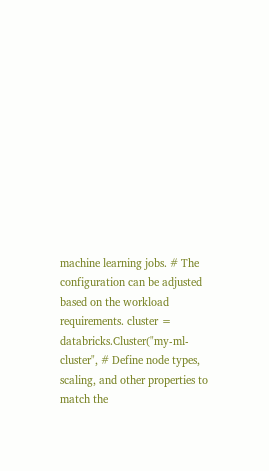machine learning jobs. # The configuration can be adjusted based on the workload requirements. cluster = databricks.Cluster("my-ml-cluster", # Define node types, scaling, and other properties to match the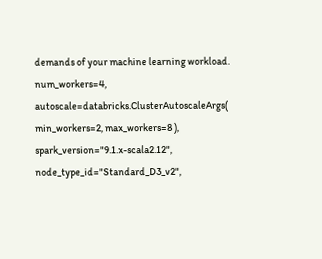demands of your machine learning workload. num_workers=4, autoscale=databricks.ClusterAutoscaleArgs( min_workers=2, max_workers=8 ), spark_version="9.1.x-scala2.12", node_type_id="Standard_D3_v2",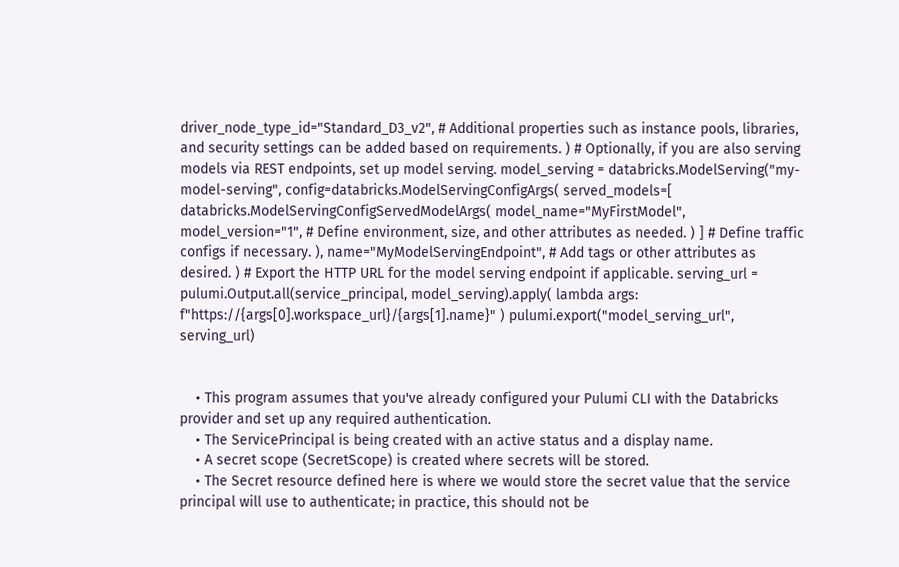driver_node_type_id="Standard_D3_v2", # Additional properties such as instance pools, libraries, and security settings can be added based on requirements. ) # Optionally, if you are also serving models via REST endpoints, set up model serving. model_serving = databricks.ModelServing("my-model-serving", config=databricks.ModelServingConfigArgs( served_models=[ databricks.ModelServingConfigServedModelArgs( model_name="MyFirstModel", model_version="1", # Define environment, size, and other attributes as needed. ) ] # Define traffic configs if necessary. ), name="MyModelServingEndpoint", # Add tags or other attributes as desired. ) # Export the HTTP URL for the model serving endpoint if applicable. serving_url = pulumi.Output.all(service_principal, model_serving).apply( lambda args: f"https://{args[0].workspace_url}/{args[1].name}" ) pulumi.export("model_serving_url", serving_url)


    • This program assumes that you've already configured your Pulumi CLI with the Databricks provider and set up any required authentication.
    • The ServicePrincipal is being created with an active status and a display name.
    • A secret scope (SecretScope) is created where secrets will be stored.
    • The Secret resource defined here is where we would store the secret value that the service principal will use to authenticate; in practice, this should not be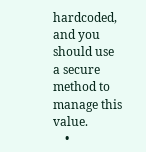hardcoded, and you should use a secure method to manage this value.
    •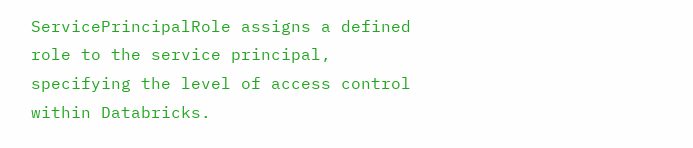ServicePrincipalRole assigns a defined role to the service principal, specifying the level of access control within Databricks.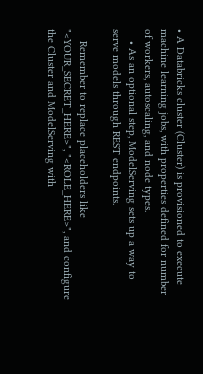• A Databricks cluster (Cluster) is provisioned to execute machine learning jobs, with properties defined for number of workers, autoscaling, and node types.
    • As an optional step, ModelServing sets up a way to serve models through REST endpoints.

    Remember to replace placeholders like "<YOUR_SECRET_HERE>", "<ROLE_HERE>", and configure the Cluster and ModelServing with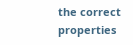the correct properties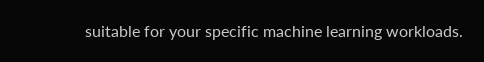suitable for your specific machine learning workloads.